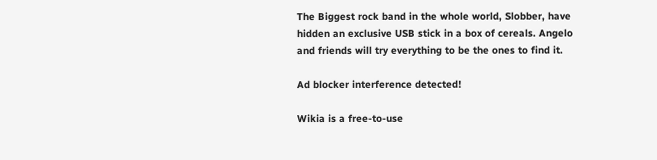The Biggest rock band in the whole world, Slobber, have hidden an exclusive USB stick in a box of cereals. Angelo and friends will try everything to be the ones to find it.

Ad blocker interference detected!

Wikia is a free-to-use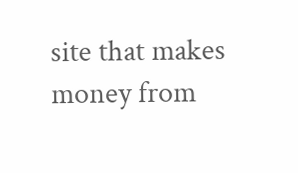site that makes money from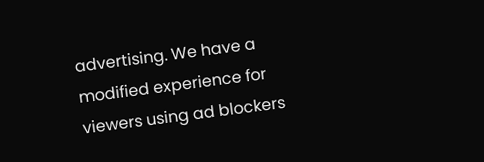advertising. We have a modified experience for viewers using ad blockers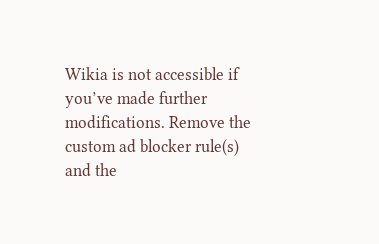Wikia is not accessible if you’ve made further modifications. Remove the custom ad blocker rule(s) and the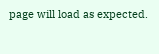page will load as expected.